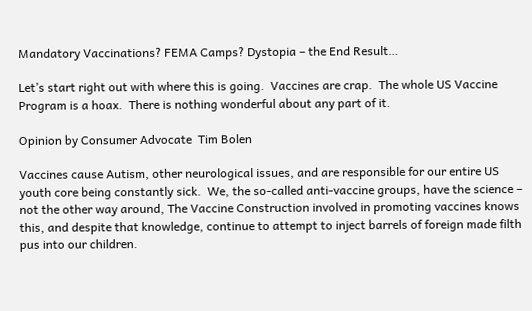Mandatory Vaccinations? FEMA Camps? Dystopia – the End Result…

Let’s start right out with where this is going.  Vaccines are crap.  The whole US Vaccine Program is a hoax.  There is nothing wonderful about any part of it.

Opinion by Consumer Advocate  Tim Bolen

Vaccines cause Autism, other neurological issues, and are responsible for our entire US youth core being constantly sick.  We, the so-called anti-vaccine groups, have the science – not the other way around, The Vaccine Construction involved in promoting vaccines knows this, and despite that knowledge, continue to attempt to inject barrels of foreign made filth pus into our children.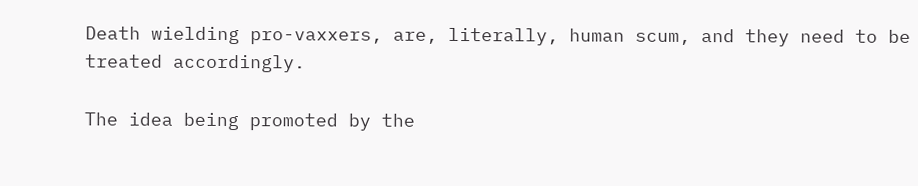Death wielding pro-vaxxers, are, literally, human scum, and they need to be treated accordingly.

The idea being promoted by the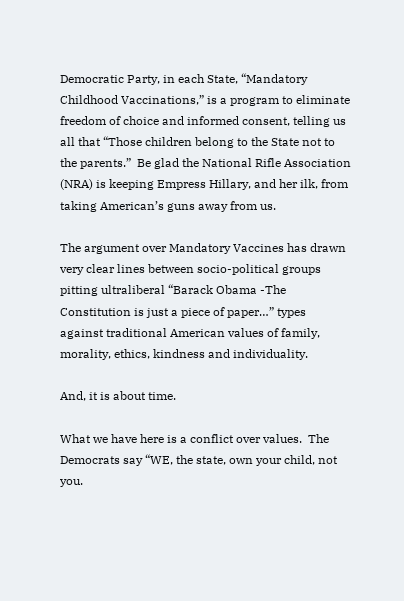Democratic Party, in each State, “Mandatory Childhood Vaccinations,” is a program to eliminate freedom of choice and informed consent, telling us all that “Those children belong to the State not to the parents.”  Be glad the National Rifle Association (NRA) is keeping Empress Hillary, and her ilk, from taking American’s guns away from us.

The argument over Mandatory Vaccines has drawn very clear lines between socio-political groups pitting ultraliberal “Barack Obama -The Constitution is just a piece of paper…” types against traditional American values of family, morality, ethics, kindness and individuality.

And, it is about time.

What we have here is a conflict over values.  The Democrats say “WE, the state, own your child, not you.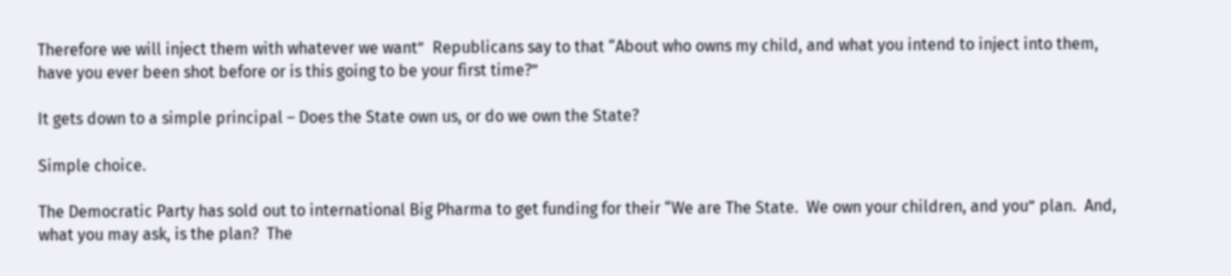Therefore we will inject them with whatever we want”  Republicans say to that “About who owns my child, and what you intend to inject into them, have you ever been shot before or is this going to be your first time?”

It gets down to a simple principal – Does the State own us, or do we own the State?

Simple choice.

The Democratic Party has sold out to international Big Pharma to get funding for their “We are The State.  We own your children, and you” plan.  And, what you may ask, is the plan?  The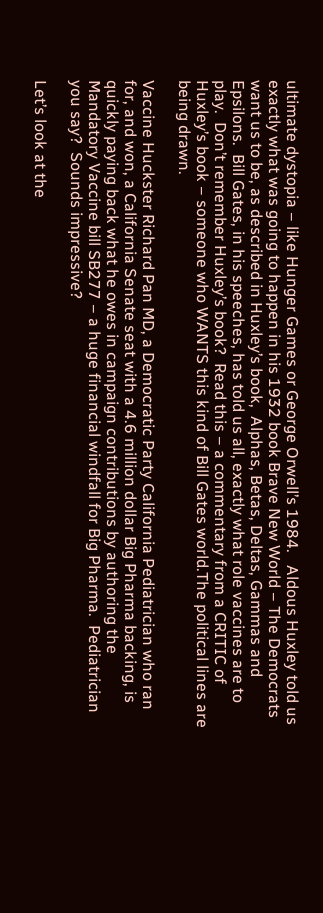ultimate dystopia – like Hunger Games or George Orwell’s 1984.   Aldous Huxley told us exactly what was going to happen in his 1932 book Brave New World – The Democrats want us to be, as described in Huxley’s book,  Alphas, Betas, Deltas, Gammas and Epsilons.  Bill Gates, in his speeches, has told us all, exactly what role vaccines are to play.  Don’t remember Huxley’s book?  Read this – a commentary from a CRITIC of Huxley’s book – someone who WANTS this kind of Bill Gates world.The political lines are being drawn.

Vaccine Huckster Richard Pan MD, a Democratic Party California Pediatrician who ran for, and won, a California Senate seat with a 4.6 million dollar Big Pharma backing, is quickly paying back what he owes in campaign contributions by authoring the Mandatory Vaccine bill SB277 – a huge financial windfall for Big Pharma.  Pediatrician you say?  Sounds impressive?

Let’s look at the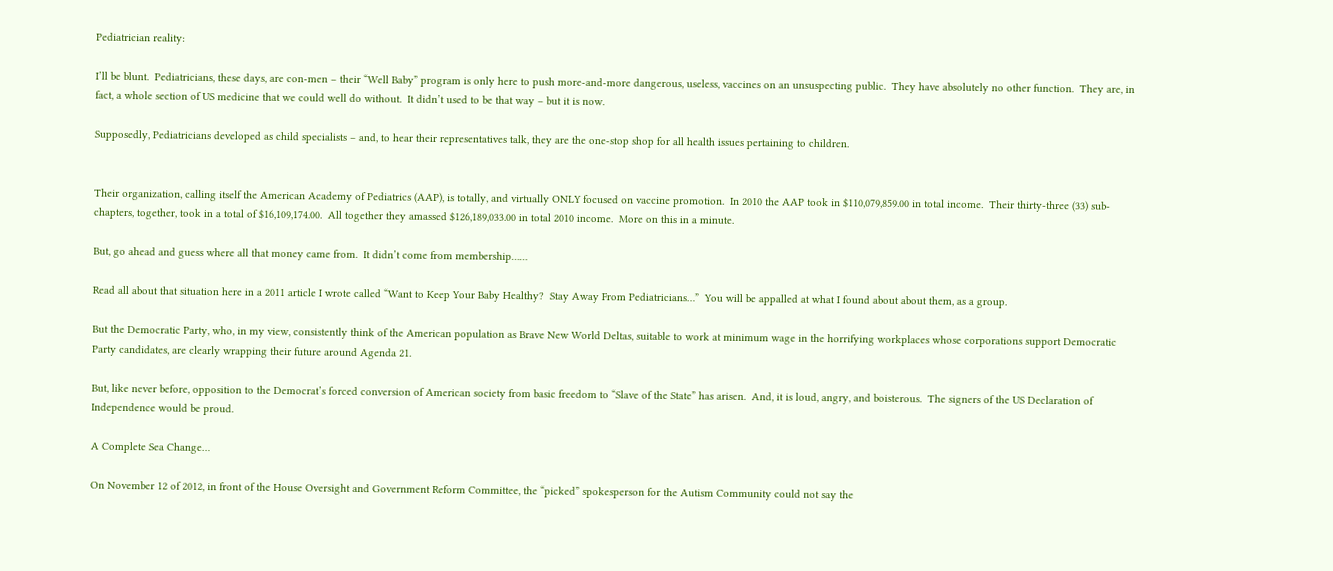Pediatrician reality:

I’ll be blunt.  Pediatricians, these days, are con-men – their “Well Baby” program is only here to push more-and-more dangerous, useless, vaccines on an unsuspecting public.  They have absolutely no other function.  They are, in fact, a whole section of US medicine that we could well do without.  It didn’t used to be that way – but it is now.

Supposedly, Pediatricians developed as child specialists – and, to hear their representatives talk, they are the one-stop shop for all health issues pertaining to children.


Their organization, calling itself the American Academy of Pediatrics (AAP), is totally, and virtually ONLY focused on vaccine promotion.  In 2010 the AAP took in $110,079,859.00 in total income.  Their thirty-three (33) sub-chapters, together, took in a total of $16,109,174.00.  All together they amassed $126,189,033.00 in total 2010 income.  More on this in a minute.

But, go ahead and guess where all that money came from.  It didn’t come from membership……

Read all about that situation here in a 2011 article I wrote called “Want to Keep Your Baby Healthy?  Stay Away From Pediatricians…”  You will be appalled at what I found about about them, as a group.

But the Democratic Party, who, in my view, consistently think of the American population as Brave New World Deltas, suitable to work at minimum wage in the horrifying workplaces whose corporations support Democratic Party candidates, are clearly wrapping their future around Agenda 21.

But, like never before, opposition to the Democrat’s forced conversion of American society from basic freedom to “Slave of the State” has arisen.  And, it is loud, angry, and boisterous.  The signers of the US Declaration of Independence would be proud.

A Complete Sea Change…

On November 12 of 2012, in front of the House Oversight and Government Reform Committee, the “picked” spokesperson for the Autism Community could not say the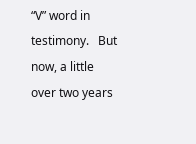“V” word in testimony.   But now, a little over two years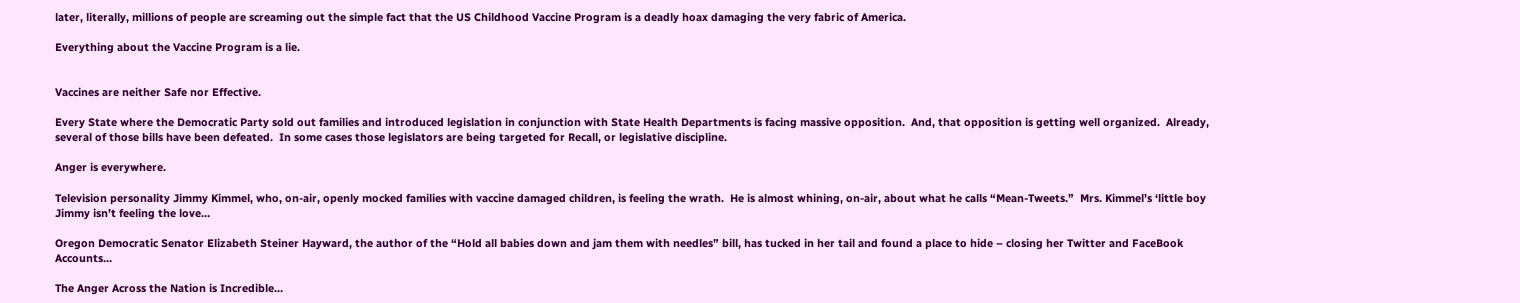later, literally, millions of people are screaming out the simple fact that the US Childhood Vaccine Program is a deadly hoax damaging the very fabric of America.

Everything about the Vaccine Program is a lie.


Vaccines are neither Safe nor Effective.

Every State where the Democratic Party sold out families and introduced legislation in conjunction with State Health Departments is facing massive opposition.  And, that opposition is getting well organized.  Already, several of those bills have been defeated.  In some cases those legislators are being targeted for Recall, or legislative discipline.

Anger is everywhere.

Television personality Jimmy Kimmel, who, on-air, openly mocked families with vaccine damaged children, is feeling the wrath.  He is almost whining, on-air, about what he calls “Mean-Tweets.”  Mrs. Kimmel’s ‘little boy Jimmy isn’t feeling the love…

Oregon Democratic Senator Elizabeth Steiner Hayward, the author of the “Hold all babies down and jam them with needles” bill, has tucked in her tail and found a place to hide – closing her Twitter and FaceBook Accounts…

The Anger Across the Nation is Incredible…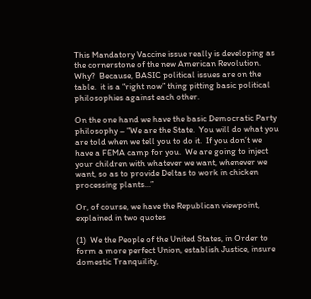This Mandatory Vaccine issue really is developing as the cornerstone of the new American Revolution.  Why?  Because, BASIC political issues are on the table.  it is a “right now” thing pitting basic political philosophies against each other.

On the one hand we have the basic Democratic Party philosophy – “We are the State.  You will do what you are told when we tell you to do it.  If you don’t we have a FEMA camp for you.  We are going to inject your children with whatever we want, whenever we want, so as to provide Deltas to work in chicken processing plants…”

Or, of course, we have the Republican viewpoint, explained in two quotes

(1)  We the People of the United States, in Order to form a more perfect Union, establish Justice, insure domestic Tranquility,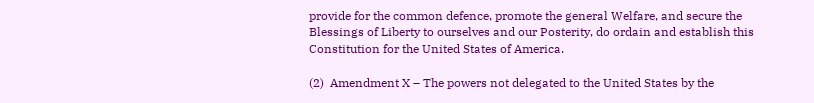provide for the common defence, promote the general Welfare, and secure the Blessings of Liberty to ourselves and our Posterity, do ordain and establish this Constitution for the United States of America.

(2)  Amendment X – The powers not delegated to the United States by the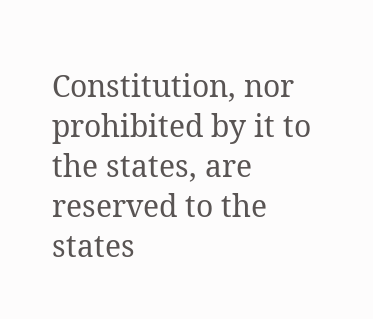Constitution, nor prohibited by it to the states, are reserved to the states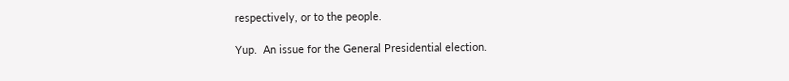respectively, or to the people.

Yup.  An issue for the General Presidential election.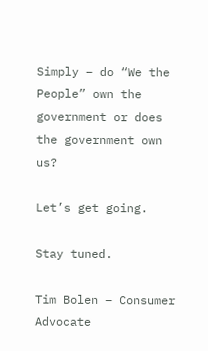Simply – do “We the People” own the government or does the government own us?

Let’s get going.

Stay tuned.

Tim Bolen – Consumer Advocate